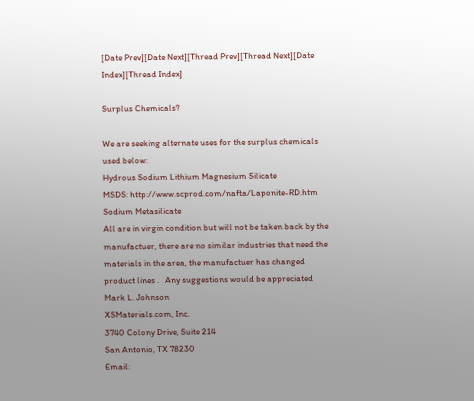[Date Prev][Date Next][Thread Prev][Thread Next][Date Index][Thread Index]

Surplus Chemicals?

We are seeking alternate uses for the surplus chemicals used below:
Hydrous Sodium Lithium Magnesium Silicate
MSDS: http://www.scprod.com/nafta/Laponite-RD.htm
Sodium Metasilicate
All are in virgin condition but will not be taken back by the manufactuer, there are no similar industries that need the materials in the area, the manufactuer has changed product lines .   Any suggestions would be appreciated
Mark L. Johnson
XSMaterials.com, Inc.
3740 Colony Drive, Suite 214
San Antonio, TX 78230
Email: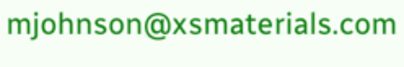mjohnson@xsmaterials.com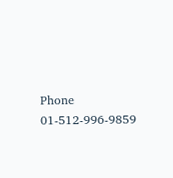Phone 01-512-996-9859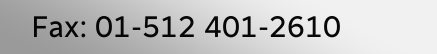Fax: 01-512 401-2610